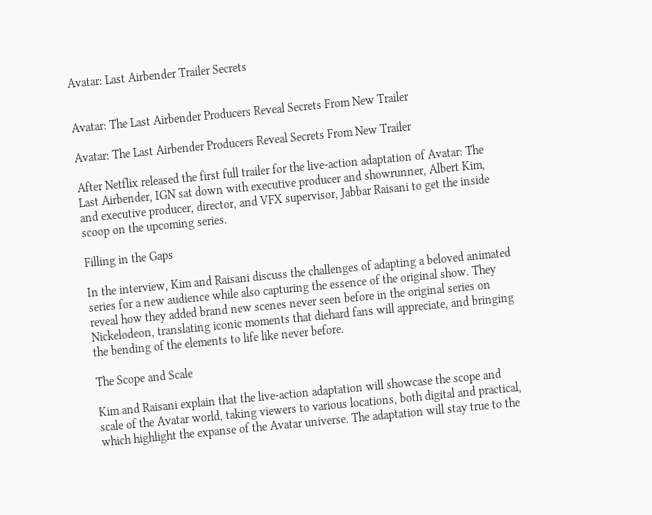Avatar: Last Airbender Trailer Secrets


Avatar: The Last Airbender Producers Reveal Secrets From New Trailer

Avatar: The Last Airbender Producers Reveal Secrets From New Trailer

After Netflix released the first full trailer for the live-action adaptation of Avatar: The Last Airbender, IGN sat down with executive producer and showrunner, Albert Kim, and executive producer, director, and VFX supervisor, Jabbar Raisani to get the inside scoop on the upcoming series.

Filling in the Gaps

In the interview, Kim and Raisani discuss the challenges of adapting a beloved animated series for a new audience while also capturing the essence of the original show. They reveal how they added brand new scenes never seen before in the original series on Nickelodeon, translating iconic moments that diehard fans will appreciate, and bringing the bending of the elements to life like never before.

The Scope and Scale

Kim and Raisani explain that the live-action adaptation will showcase the scope and scale of the Avatar world, taking viewers to various locations, both digital and practical, which highlight the expanse of the Avatar universe. The adaptation will stay true to the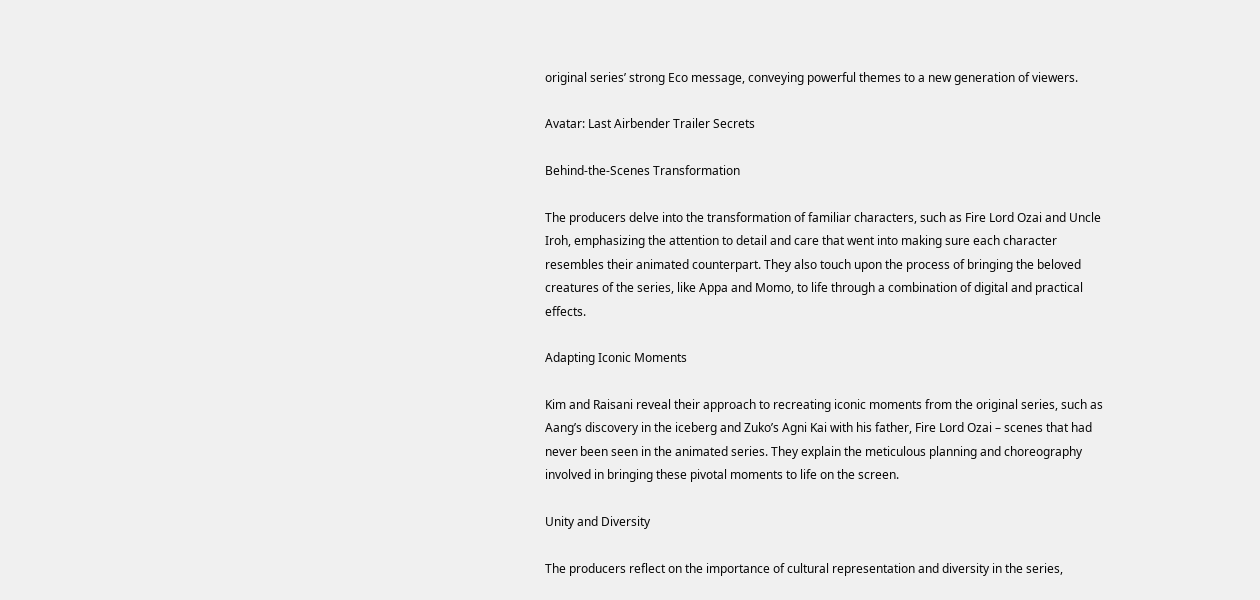original series’ strong Eco message, conveying powerful themes to a new generation of viewers.

Avatar: Last Airbender Trailer Secrets

Behind-the-Scenes Transformation

The producers delve into the transformation of familiar characters, such as Fire Lord Ozai and Uncle Iroh, emphasizing the attention to detail and care that went into making sure each character resembles their animated counterpart. They also touch upon the process of bringing the beloved creatures of the series, like Appa and Momo, to life through a combination of digital and practical effects.

Adapting Iconic Moments

Kim and Raisani reveal their approach to recreating iconic moments from the original series, such as Aang’s discovery in the iceberg and Zuko’s Agni Kai with his father, Fire Lord Ozai – scenes that had never been seen in the animated series. They explain the meticulous planning and choreography involved in bringing these pivotal moments to life on the screen.

Unity and Diversity

The producers reflect on the importance of cultural representation and diversity in the series,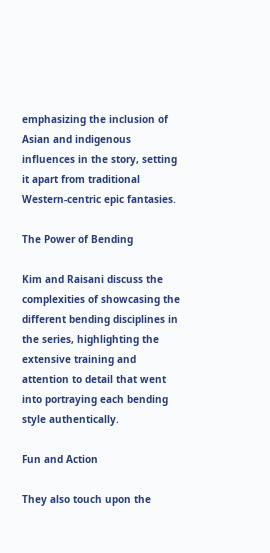emphasizing the inclusion of Asian and indigenous influences in the story, setting it apart from traditional Western-centric epic fantasies.

The Power of Bending

Kim and Raisani discuss the complexities of showcasing the different bending disciplines in the series, highlighting the extensive training and attention to detail that went into portraying each bending style authentically.

Fun and Action

They also touch upon the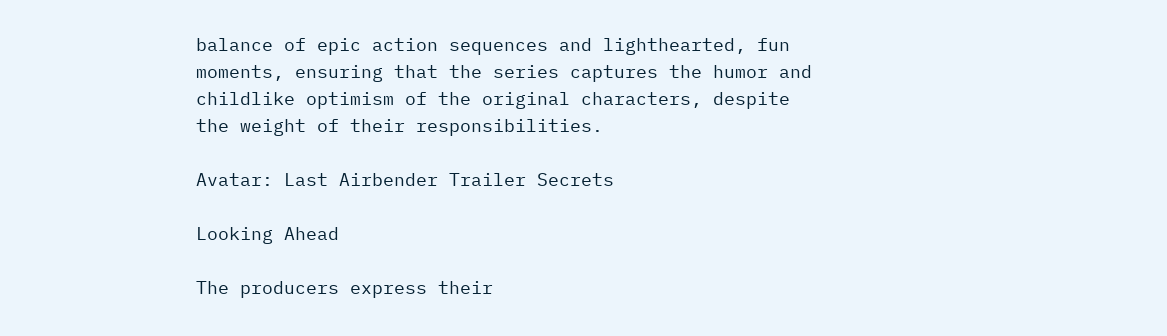balance of epic action sequences and lighthearted, fun moments, ensuring that the series captures the humor and childlike optimism of the original characters, despite the weight of their responsibilities.

Avatar: Last Airbender Trailer Secrets

Looking Ahead

The producers express their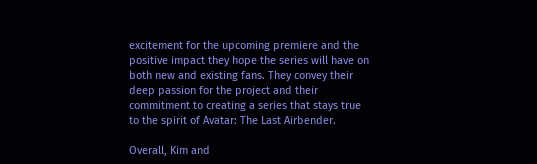excitement for the upcoming premiere and the positive impact they hope the series will have on both new and existing fans. They convey their deep passion for the project and their commitment to creating a series that stays true to the spirit of Avatar: The Last Airbender.

Overall, Kim and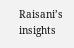Raisani’s insights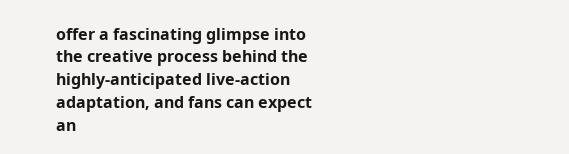offer a fascinating glimpse into the creative process behind the highly-anticipated live-action adaptation, and fans can expect an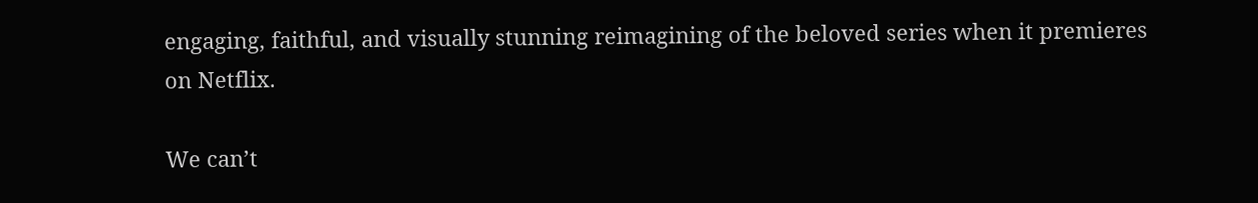engaging, faithful, and visually stunning reimagining of the beloved series when it premieres on Netflix.

We can’t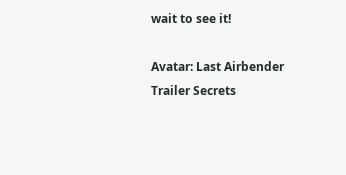wait to see it!

Avatar: Last Airbender Trailer Secrets